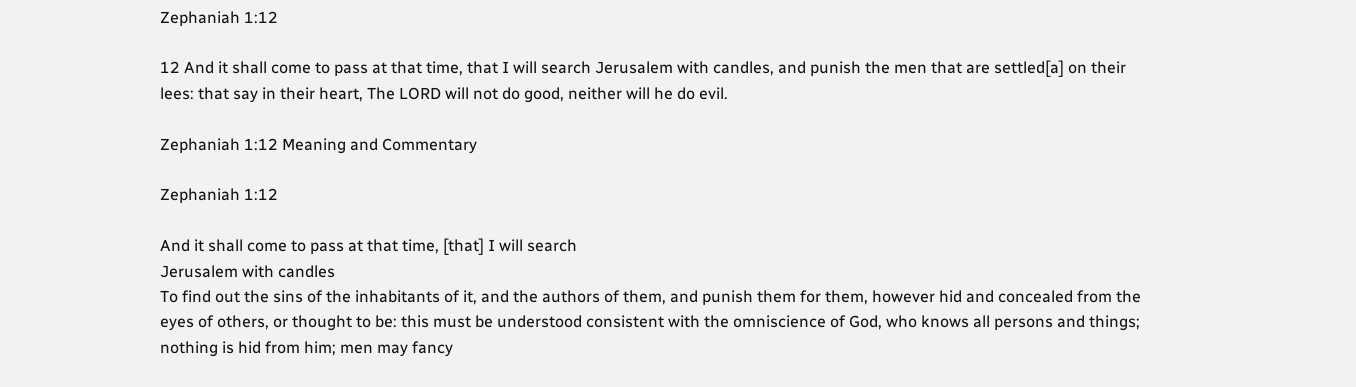Zephaniah 1:12

12 And it shall come to pass at that time, that I will search Jerusalem with candles, and punish the men that are settled[a] on their lees: that say in their heart, The LORD will not do good, neither will he do evil.

Zephaniah 1:12 Meaning and Commentary

Zephaniah 1:12

And it shall come to pass at that time, [that] I will search
Jerusalem with candles
To find out the sins of the inhabitants of it, and the authors of them, and punish them for them, however hid and concealed from the eyes of others, or thought to be: this must be understood consistent with the omniscience of God, who knows all persons and things; nothing is hid from him; men may fancy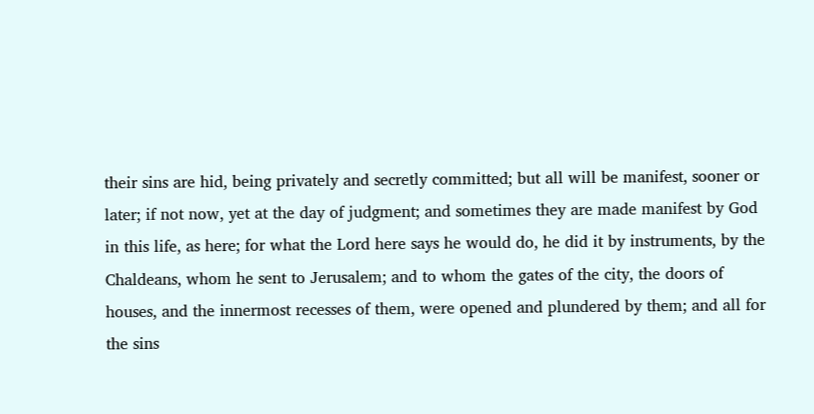their sins are hid, being privately and secretly committed; but all will be manifest, sooner or later; if not now, yet at the day of judgment; and sometimes they are made manifest by God in this life, as here; for what the Lord here says he would do, he did it by instruments, by the Chaldeans, whom he sent to Jerusalem; and to whom the gates of the city, the doors of houses, and the innermost recesses of them, were opened and plundered by them; and all for the sins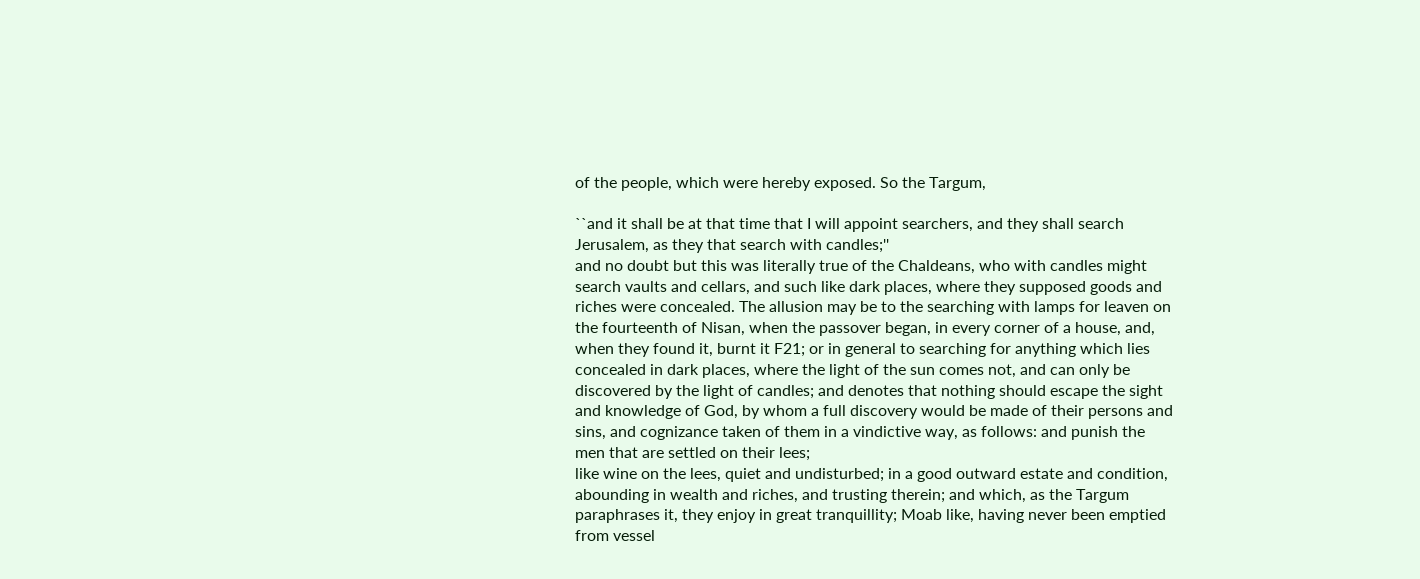of the people, which were hereby exposed. So the Targum,

``and it shall be at that time that I will appoint searchers, and they shall search Jerusalem, as they that search with candles;''
and no doubt but this was literally true of the Chaldeans, who with candles might search vaults and cellars, and such like dark places, where they supposed goods and riches were concealed. The allusion may be to the searching with lamps for leaven on the fourteenth of Nisan, when the passover began, in every corner of a house, and, when they found it, burnt it F21; or in general to searching for anything which lies concealed in dark places, where the light of the sun comes not, and can only be discovered by the light of candles; and denotes that nothing should escape the sight and knowledge of God, by whom a full discovery would be made of their persons and sins, and cognizance taken of them in a vindictive way, as follows: and punish the men that are settled on their lees;
like wine on the lees, quiet and undisturbed; in a good outward estate and condition, abounding in wealth and riches, and trusting therein; and which, as the Targum paraphrases it, they enjoy in great tranquillity; Moab like, having never been emptied from vessel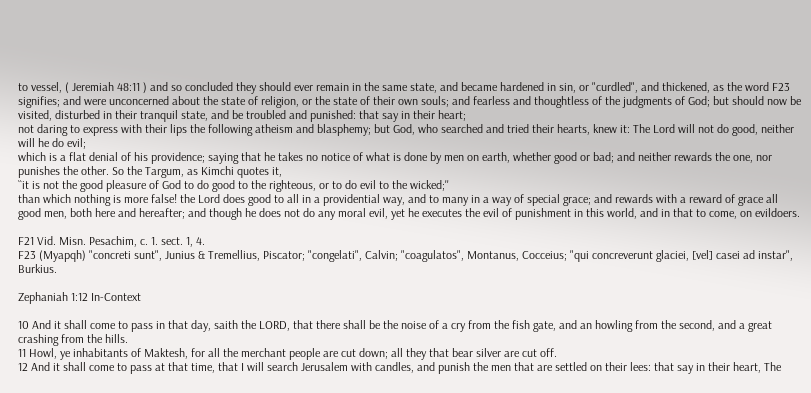to vessel, ( Jeremiah 48:11 ) and so concluded they should ever remain in the same state, and became hardened in sin, or "curdled", and thickened, as the word F23 signifies; and were unconcerned about the state of religion, or the state of their own souls; and fearless and thoughtless of the judgments of God; but should now be visited, disturbed in their tranquil state, and be troubled and punished: that say in their heart;
not daring to express with their lips the following atheism and blasphemy; but God, who searched and tried their hearts, knew it: The Lord will not do good, neither will he do evil;
which is a flat denial of his providence; saying that he takes no notice of what is done by men on earth, whether good or bad; and neither rewards the one, nor punishes the other. So the Targum, as Kimchi quotes it,
``it is not the good pleasure of God to do good to the righteous, or to do evil to the wicked;''
than which nothing is more false! the Lord does good to all in a providential way, and to many in a way of special grace; and rewards with a reward of grace all good men, both here and hereafter; and though he does not do any moral evil, yet he executes the evil of punishment in this world, and in that to come, on evildoers.

F21 Vid. Misn. Pesachim, c. 1. sect. 1, 4.
F23 (Myapqh) "concreti sunt", Junius & Tremellius, Piscator; "congelati", Calvin; "coagulatos", Montanus, Cocceius; "qui concreverunt glaciei, [vel] casei ad instar", Burkius.

Zephaniah 1:12 In-Context

10 And it shall come to pass in that day, saith the LORD, that there shall be the noise of a cry from the fish gate, and an howling from the second, and a great crashing from the hills.
11 Howl, ye inhabitants of Maktesh, for all the merchant people are cut down; all they that bear silver are cut off.
12 And it shall come to pass at that time, that I will search Jerusalem with candles, and punish the men that are settled on their lees: that say in their heart, The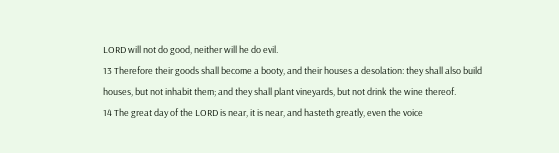LORD will not do good, neither will he do evil.
13 Therefore their goods shall become a booty, and their houses a desolation: they shall also build houses, but not inhabit them; and they shall plant vineyards, but not drink the wine thereof.
14 The great day of the LORD is near, it is near, and hasteth greatly, even the voice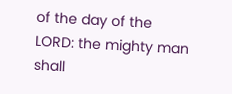of the day of the LORD: the mighty man shall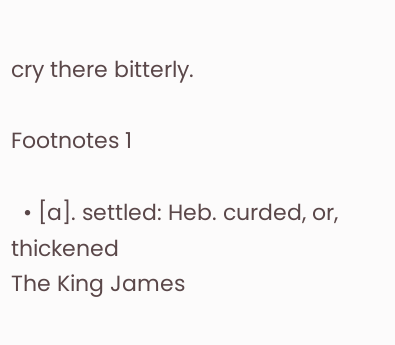cry there bitterly.

Footnotes 1

  • [a]. settled: Heb. curded, or, thickened
The King James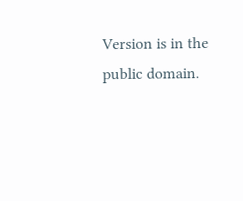Version is in the public domain.